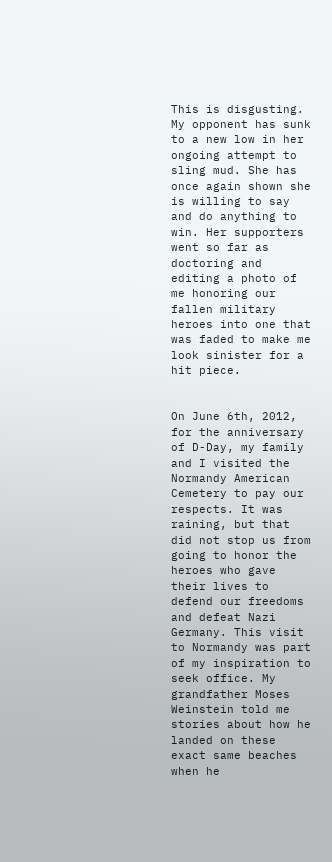This is disgusting. My opponent has sunk to a new low in her ongoing attempt to sling mud. She has once again shown she is willing to say and do anything to win. Her supporters went so far as doctoring and editing a photo of me honoring our fallen military heroes into one that was faded to make me look sinister for a hit piece.


On June 6th, 2012, for the anniversary of D-Day, my family and I visited the Normandy American Cemetery to pay our respects. It was raining, but that did not stop us from going to honor the heroes who gave their lives to defend our freedoms and defeat Nazi Germany. This visit to Normandy was part of my inspiration to seek office. My grandfather Moses Weinstein told me stories about how he landed on these exact same beaches when he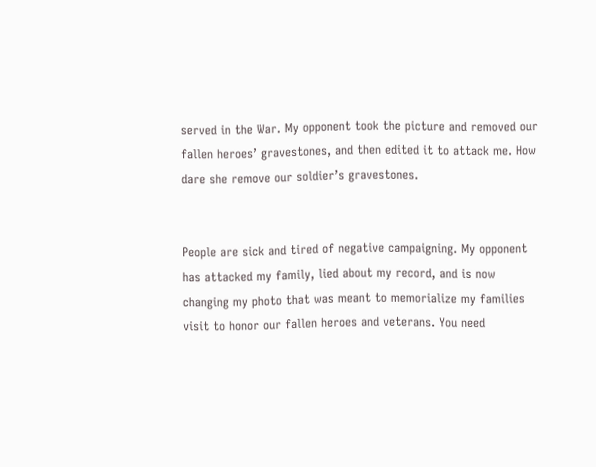served in the War. My opponent took the picture and removed our fallen heroes’ gravestones, and then edited it to attack me. How dare she remove our soldier’s gravestones.


People are sick and tired of negative campaigning. My opponent has attacked my family, lied about my record, and is now changing my photo that was meant to memorialize my families visit to honor our fallen heroes and veterans. You need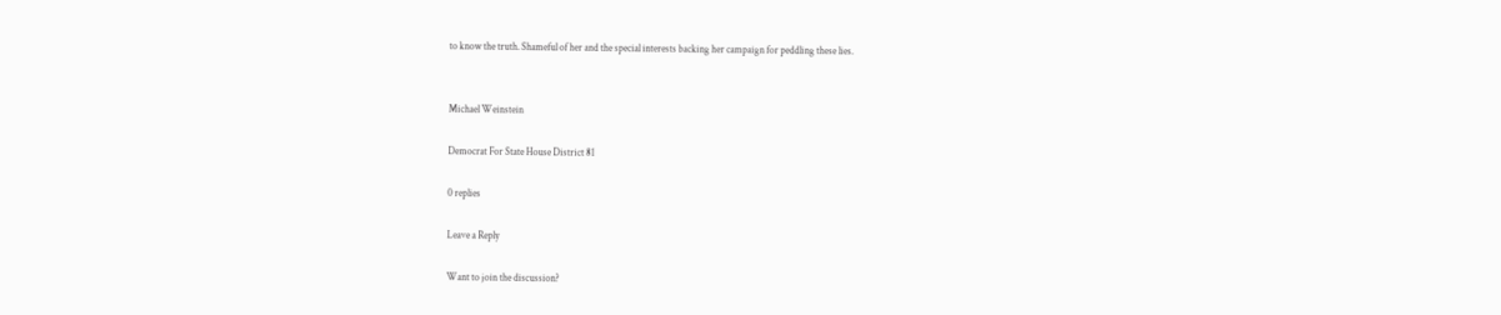to know the truth. Shameful of her and the special interests backing her campaign for peddling these lies.


Michael Weinstein

Democrat For State House District 81

0 replies

Leave a Reply

Want to join the discussion?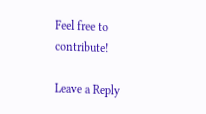Feel free to contribute!

Leave a Reply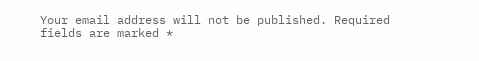Your email address will not be published. Required fields are marked *